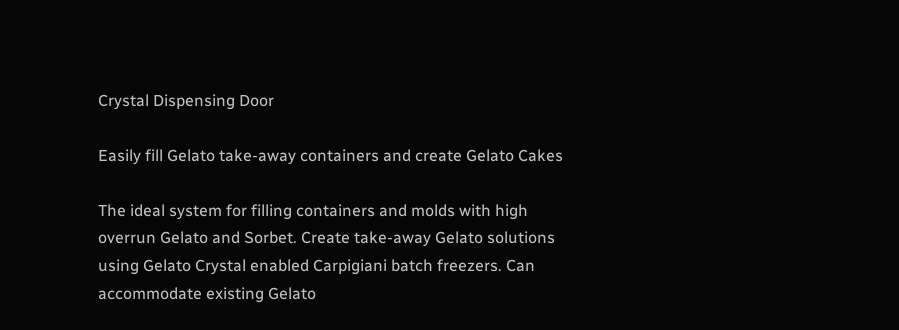Crystal Dispensing Door

Easily fill Gelato take-away containers and create Gelato Cakes

The ideal system for filling containers and molds with high overrun Gelato and Sorbet. Create take-away Gelato solutions using Gelato Crystal enabled Carpigiani batch freezers. Can accommodate existing Gelato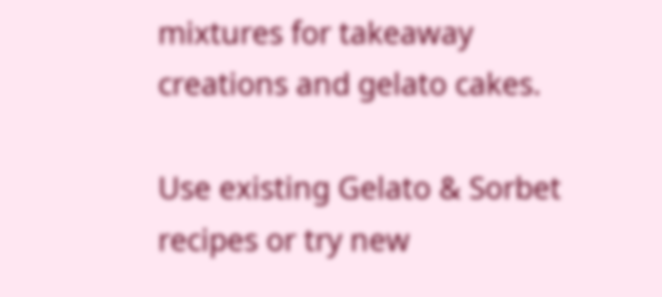mixtures for takeaway creations and gelato cakes.

Use existing Gelato & Sorbet recipes or try new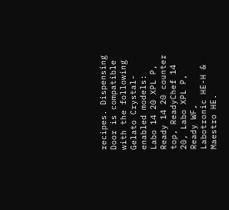recipes. Dispensing Door is compatible with the following Gelato Crystal-enabled models: Labo 14 20 XPL P, Ready 14 20 counter top, ReadyChef 14 20, Labo XPL P, Ready WF, Labotronic HE-H & Maestro HE.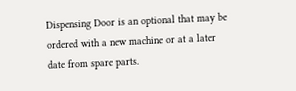Dispensing Door is an optional that may be ordered with a new machine or at a later date from spare parts.